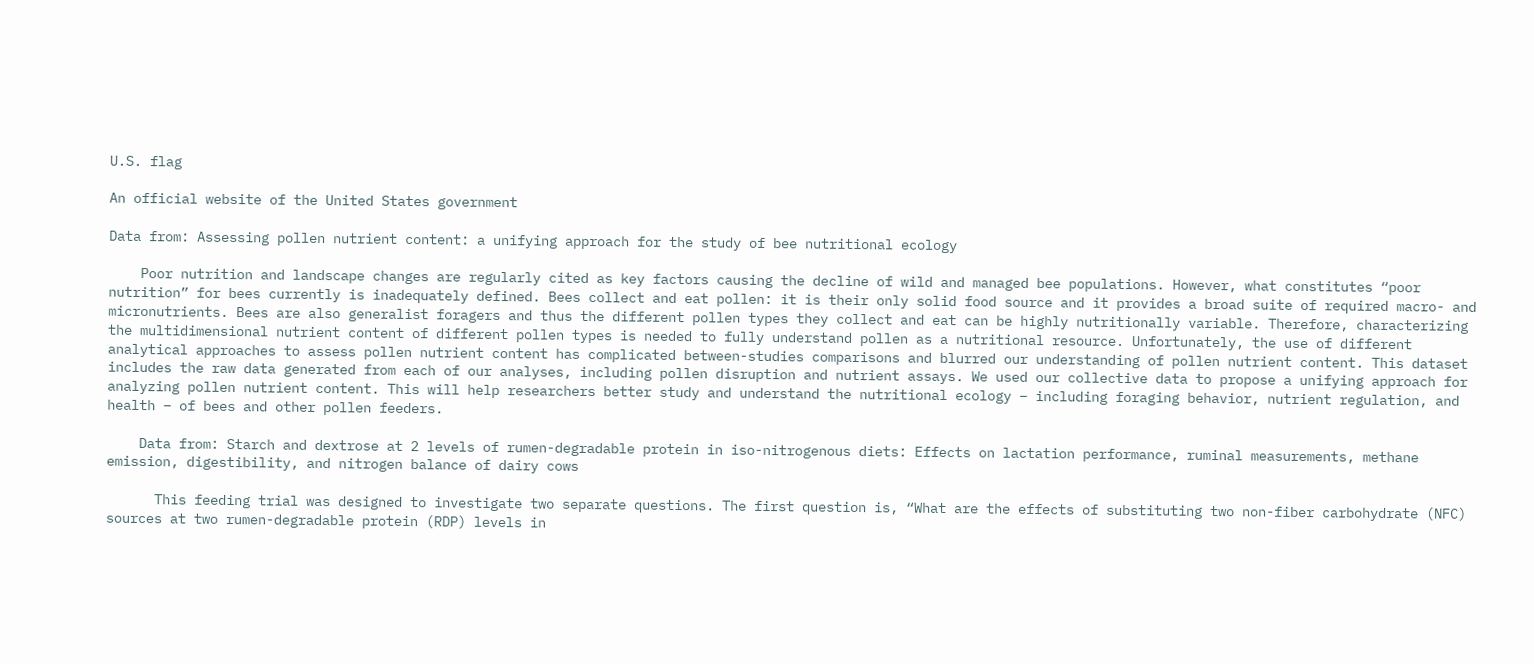U.S. flag

An official website of the United States government

Data from: Assessing pollen nutrient content: a unifying approach for the study of bee nutritional ecology

    Poor nutrition and landscape changes are regularly cited as key factors causing the decline of wild and managed bee populations. However, what constitutes “poor nutrition” for bees currently is inadequately defined. Bees collect and eat pollen: it is their only solid food source and it provides a broad suite of required macro- and micronutrients. Bees are also generalist foragers and thus the different pollen types they collect and eat can be highly nutritionally variable. Therefore, characterizing the multidimensional nutrient content of different pollen types is needed to fully understand pollen as a nutritional resource. Unfortunately, the use of different analytical approaches to assess pollen nutrient content has complicated between-studies comparisons and blurred our understanding of pollen nutrient content. This dataset includes the raw data generated from each of our analyses, including pollen disruption and nutrient assays. We used our collective data to propose a unifying approach for analyzing pollen nutrient content. This will help researchers better study and understand the nutritional ecology – including foraging behavior, nutrient regulation, and health – of bees and other pollen feeders.

    Data from: Starch and dextrose at 2 levels of rumen-degradable protein in iso-nitrogenous diets: Effects on lactation performance, ruminal measurements, methane emission, digestibility, and nitrogen balance of dairy cows

      This feeding trial was designed to investigate two separate questions. The first question is, “What are the effects of substituting two non-fiber carbohydrate (NFC) sources at two rumen-degradable protein (RDP) levels in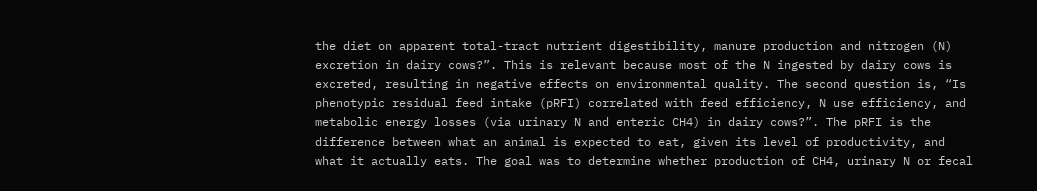the diet on apparent total-tract nutrient digestibility, manure production and nitrogen (N) excretion in dairy cows?”. This is relevant because most of the N ingested by dairy cows is excreted, resulting in negative effects on environmental quality. The second question is, “Is phenotypic residual feed intake (pRFI) correlated with feed efficiency, N use efficiency, and metabolic energy losses (via urinary N and enteric CH4) in dairy cows?”. The pRFI is the difference between what an animal is expected to eat, given its level of productivity, and what it actually eats. The goal was to determine whether production of CH4, urinary N or fecal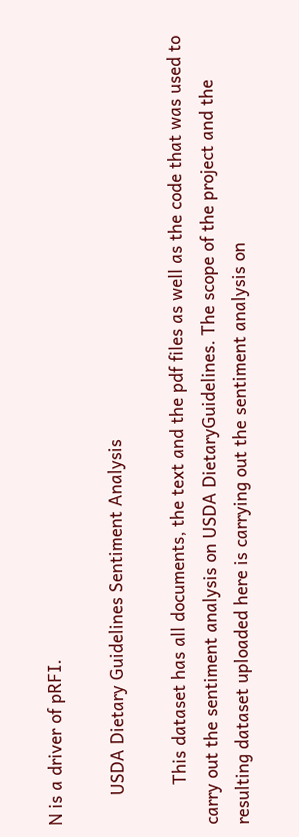N is a driver of pRFI.

      USDA Dietary Guidelines Sentiment Analysis

        This dataset has all documents, the text and the pdf files as well as the code that was used to carry out the sentiment analysis on USDA DietaryGuidelines. The scope of the project and the resulting dataset uploaded here is carrying out the sentiment analysis on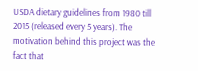USDA dietary guidelines from 1980 till 2015 (released every 5 years). The motivation behind this project was the fact that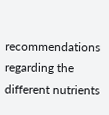recommendations regarding the different nutrients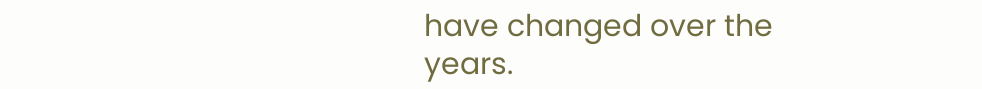have changed over the years.